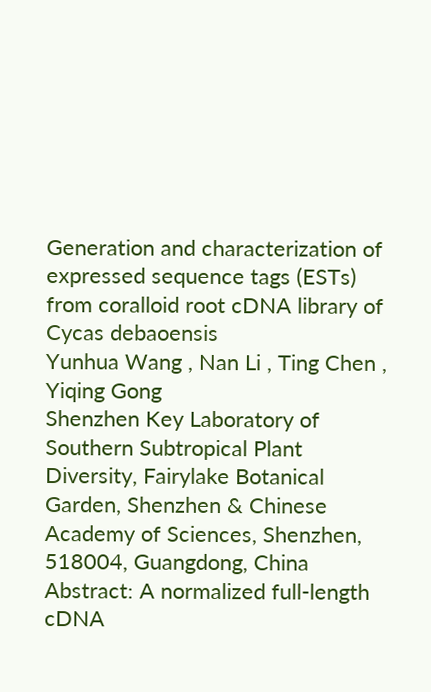Generation and characterization of expressed sequence tags (ESTs) from coralloid root cDNA library of Cycas debaoensis
Yunhua Wang , Nan Li , Ting Chen , Yiqing Gong
Shenzhen Key Laboratory of Southern Subtropical Plant Diversity, Fairylake Botanical Garden, Shenzhen & Chinese Academy of Sciences, Shenzhen, 518004, Guangdong, China
Abstract: A normalized full-length cDNA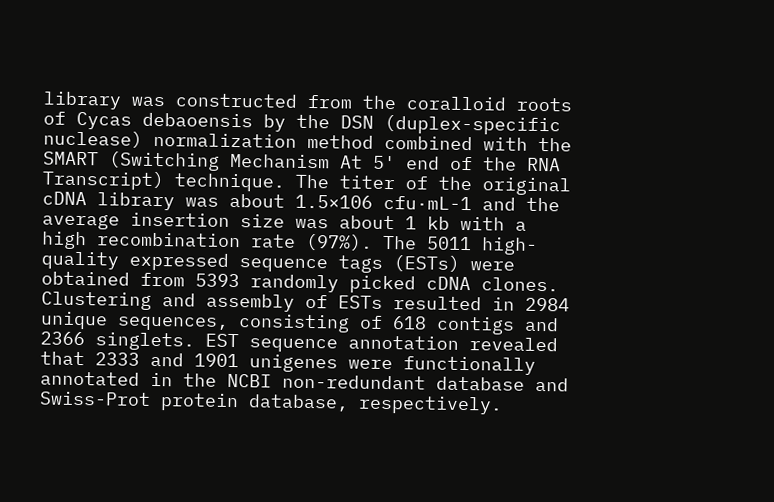library was constructed from the coralloid roots of Cycas debaoensis by the DSN (duplex-specific nuclease) normalization method combined with the SMART (Switching Mechanism At 5' end of the RNA Transcript) technique. The titer of the original cDNA library was about 1.5×106 cfu·mL-1 and the average insertion size was about 1 kb with a high recombination rate (97%). The 5011 high-quality expressed sequence tags (ESTs) were obtained from 5393 randomly picked cDNA clones. Clustering and assembly of ESTs resulted in 2984 unique sequences, consisting of 618 contigs and 2366 singlets. EST sequence annotation revealed that 2333 and 1901 unigenes were functionally annotated in the NCBI non-redundant database and Swiss-Prot protein database, respectively.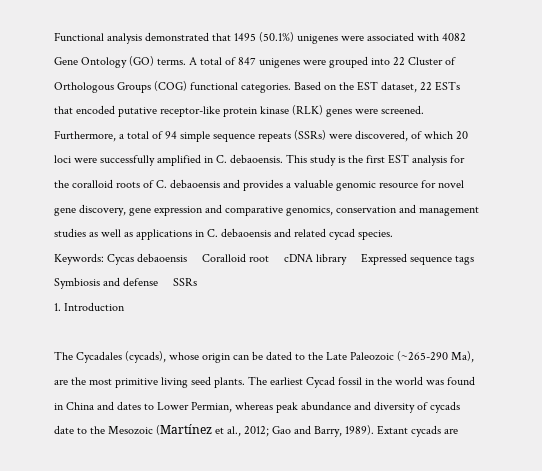Functional analysis demonstrated that 1495 (50.1%) unigenes were associated with 4082 Gene Ontology (GO) terms. A total of 847 unigenes were grouped into 22 Cluster of Orthologous Groups (COG) functional categories. Based on the EST dataset, 22 ESTs that encoded putative receptor-like protein kinase (RLK) genes were screened. Furthermore, a total of 94 simple sequence repeats (SSRs) were discovered, of which 20 loci were successfully amplified in C. debaoensis. This study is the first EST analysis for the coralloid roots of C. debaoensis and provides a valuable genomic resource for novel gene discovery, gene expression and comparative genomics, conservation and management studies as well as applications in C. debaoensis and related cycad species.
Keywords: Cycas debaoensis     Coralloid root     cDNA library     Expressed sequence tags     Symbiosis and defense     SSRs
1. Introduction

The Cycadales (cycads), whose origin can be dated to the Late Paleozoic (~265-290 Ma), are the most primitive living seed plants. The earliest Cycad fossil in the world was found in China and dates to Lower Permian, whereas peak abundance and diversity of cycads date to the Mesozoic (Martínez et al., 2012; Gao and Barry, 1989). Extant cycads are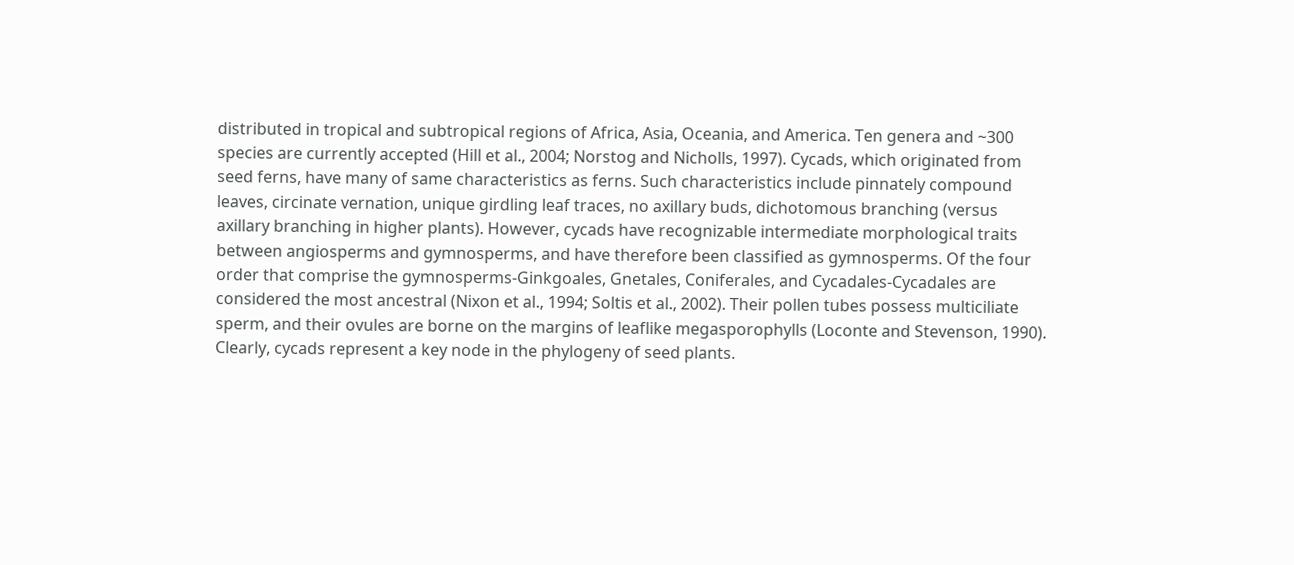distributed in tropical and subtropical regions of Africa, Asia, Oceania, and America. Ten genera and ~300 species are currently accepted (Hill et al., 2004; Norstog and Nicholls, 1997). Cycads, which originated from seed ferns, have many of same characteristics as ferns. Such characteristics include pinnately compound leaves, circinate vernation, unique girdling leaf traces, no axillary buds, dichotomous branching (versus axillary branching in higher plants). However, cycads have recognizable intermediate morphological traits between angiosperms and gymnosperms, and have therefore been classified as gymnosperms. Of the four order that comprise the gymnosperms-Ginkgoales, Gnetales, Coniferales, and Cycadales-Cycadales are considered the most ancestral (Nixon et al., 1994; Soltis et al., 2002). Their pollen tubes possess multiciliate sperm, and their ovules are borne on the margins of leaflike megasporophylls (Loconte and Stevenson, 1990). Clearly, cycads represent a key node in the phylogeny of seed plants.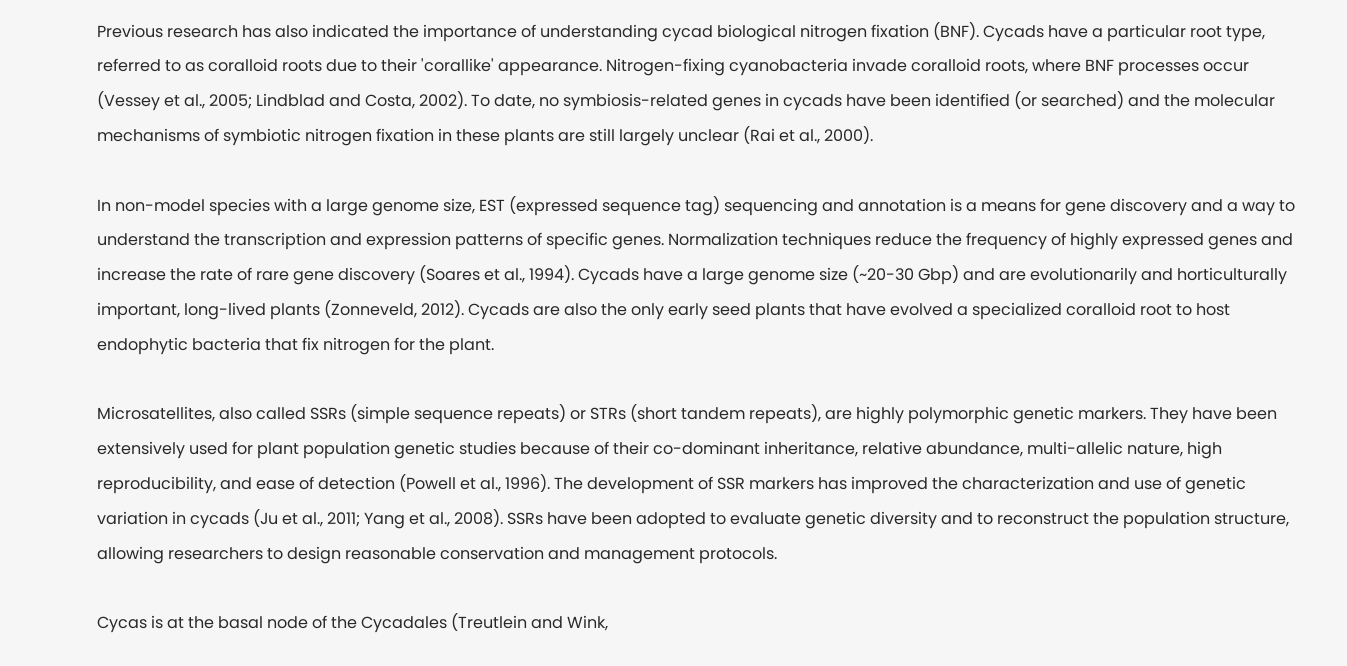Previous research has also indicated the importance of understanding cycad biological nitrogen fixation (BNF). Cycads have a particular root type, referred to as coralloid roots due to their 'corallike' appearance. Nitrogen-fixing cyanobacteria invade coralloid roots, where BNF processes occur (Vessey et al., 2005; Lindblad and Costa, 2002). To date, no symbiosis-related genes in cycads have been identified (or searched) and the molecular mechanisms of symbiotic nitrogen fixation in these plants are still largely unclear (Rai et al., 2000).

In non-model species with a large genome size, EST (expressed sequence tag) sequencing and annotation is a means for gene discovery and a way to understand the transcription and expression patterns of specific genes. Normalization techniques reduce the frequency of highly expressed genes and increase the rate of rare gene discovery (Soares et al., 1994). Cycads have a large genome size (~20-30 Gbp) and are evolutionarily and horticulturally important, long-lived plants (Zonneveld, 2012). Cycads are also the only early seed plants that have evolved a specialized coralloid root to host endophytic bacteria that fix nitrogen for the plant.

Microsatellites, also called SSRs (simple sequence repeats) or STRs (short tandem repeats), are highly polymorphic genetic markers. They have been extensively used for plant population genetic studies because of their co-dominant inheritance, relative abundance, multi-allelic nature, high reproducibility, and ease of detection (Powell et al., 1996). The development of SSR markers has improved the characterization and use of genetic variation in cycads (Ju et al., 2011; Yang et al., 2008). SSRs have been adopted to evaluate genetic diversity and to reconstruct the population structure, allowing researchers to design reasonable conservation and management protocols.

Cycas is at the basal node of the Cycadales (Treutlein and Wink,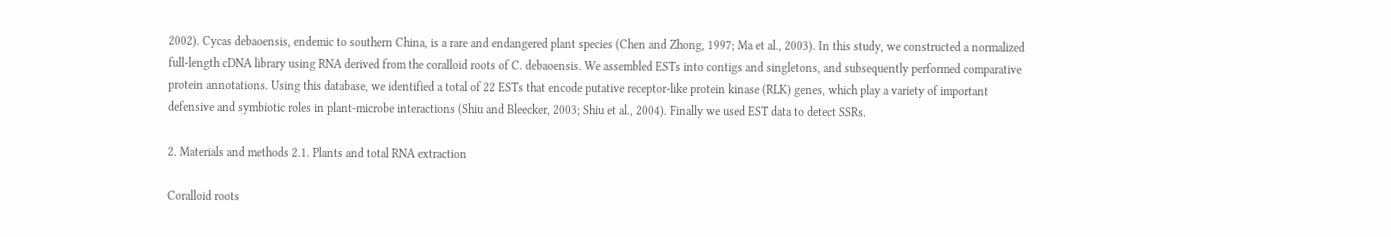2002). Cycas debaoensis, endemic to southern China, is a rare and endangered plant species (Chen and Zhong, 1997; Ma et al., 2003). In this study, we constructed a normalized full-length cDNA library using RNA derived from the coralloid roots of C. debaoensis. We assembled ESTs into contigs and singletons, and subsequently performed comparative protein annotations. Using this database, we identified a total of 22 ESTs that encode putative receptor-like protein kinase (RLK) genes, which play a variety of important defensive and symbiotic roles in plant-microbe interactions (Shiu and Bleecker, 2003; Shiu et al., 2004). Finally we used EST data to detect SSRs.

2. Materials and methods 2.1. Plants and total RNA extraction

Coralloid roots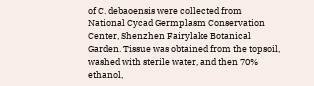of C. debaoensis were collected from National Cycad Germplasm Conservation Center, Shenzhen Fairylake Botanical Garden. Tissue was obtained from the topsoil, washed with sterile water, and then 70% ethanol,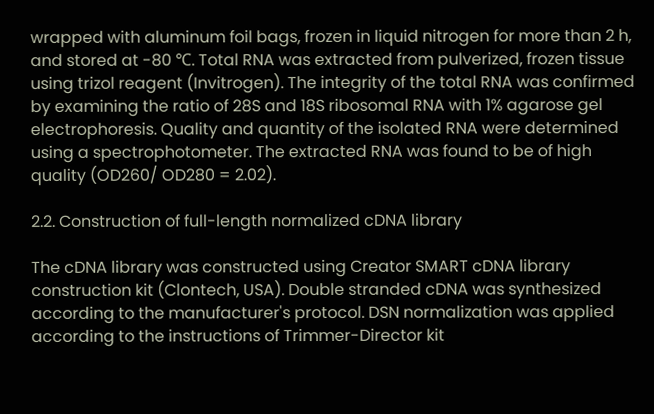wrapped with aluminum foil bags, frozen in liquid nitrogen for more than 2 h, and stored at -80 ℃. Total RNA was extracted from pulverized, frozen tissue using trizol reagent (Invitrogen). The integrity of the total RNA was confirmed by examining the ratio of 28S and 18S ribosomal RNA with 1% agarose gel electrophoresis. Quality and quantity of the isolated RNA were determined using a spectrophotometer. The extracted RNA was found to be of high quality (OD260/ OD280 = 2.02).

2.2. Construction of full-length normalized cDNA library

The cDNA library was constructed using Creator SMART cDNA library construction kit (Clontech, USA). Double stranded cDNA was synthesized according to the manufacturer's protocol. DSN normalization was applied according to the instructions of Trimmer-Director kit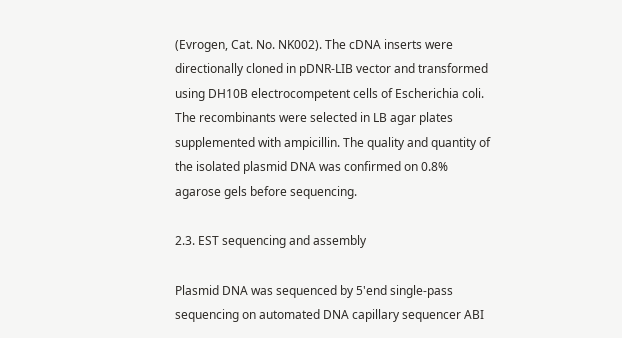(Evrogen, Cat. No. NK002). The cDNA inserts were directionally cloned in pDNR-LIB vector and transformed using DH10B electrocompetent cells of Escherichia coli. The recombinants were selected in LB agar plates supplemented with ampicillin. The quality and quantity of the isolated plasmid DNA was confirmed on 0.8% agarose gels before sequencing.

2.3. EST sequencing and assembly

Plasmid DNA was sequenced by 5'end single-pass sequencing on automated DNA capillary sequencer ABI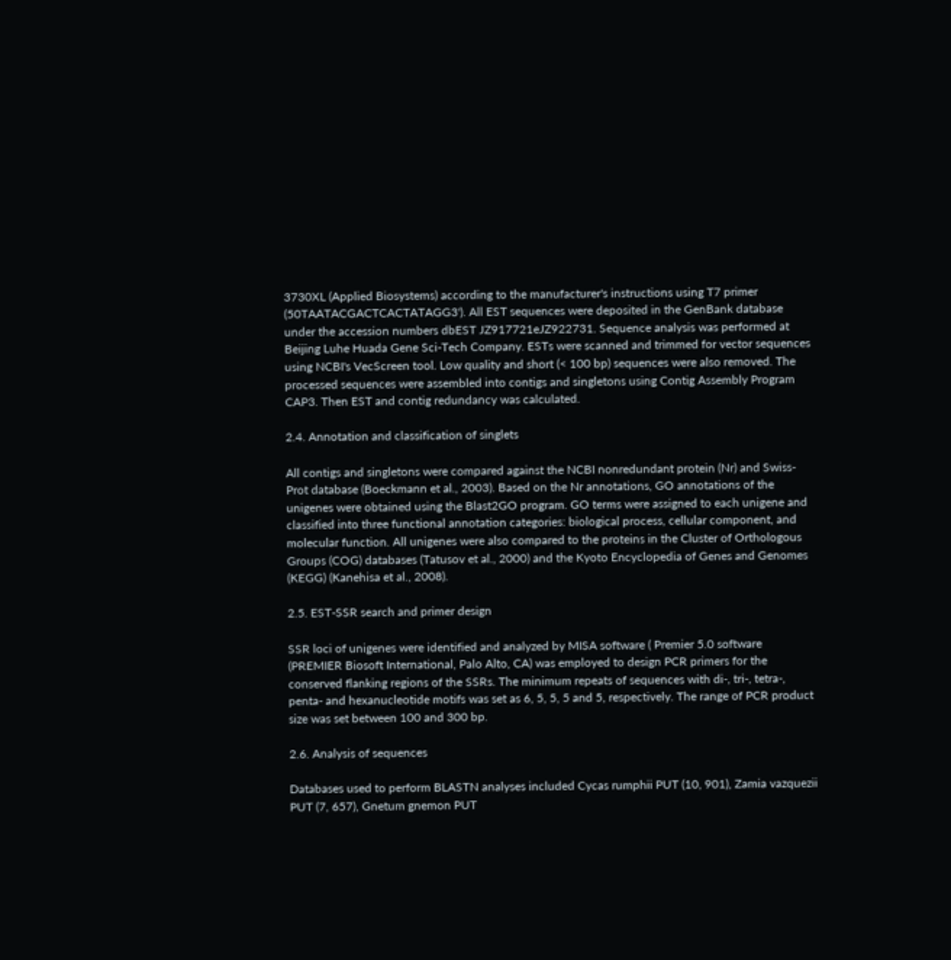3730XL (Applied Biosystems) according to the manufacturer's instructions using T7 primer (50TAATACGACTCACTATAGG3'). All EST sequences were deposited in the GenBank database under the accession numbers dbEST JZ917721eJZ922731. Sequence analysis was performed at Beijing Luhe Huada Gene Sci-Tech Company. ESTs were scanned and trimmed for vector sequences using NCBI's VecScreen tool. Low quality and short (< 100 bp) sequences were also removed. The processed sequences were assembled into contigs and singletons using Contig Assembly Program CAP3. Then EST and contig redundancy was calculated.

2.4. Annotation and classification of singlets

All contigs and singletons were compared against the NCBI nonredundant protein (Nr) and Swiss-Prot database (Boeckmann et al., 2003). Based on the Nr annotations, GO annotations of the unigenes were obtained using the Blast2GO program. GO terms were assigned to each unigene and classified into three functional annotation categories: biological process, cellular component, and molecular function. All unigenes were also compared to the proteins in the Cluster of Orthologous Groups (COG) databases (Tatusov et al., 2000) and the Kyoto Encyclopedia of Genes and Genomes (KEGG) (Kanehisa et al., 2008).

2.5. EST-SSR search and primer design

SSR loci of unigenes were identified and analyzed by MISA software ( Premier 5.0 software (PREMIER Biosoft International, Palo Alto, CA) was employed to design PCR primers for the conserved flanking regions of the SSRs. The minimum repeats of sequences with di-, tri-, tetra-, penta- and hexanucleotide motifs was set as 6, 5, 5, 5 and 5, respectively. The range of PCR product size was set between 100 and 300 bp.

2.6. Analysis of sequences

Databases used to perform BLASTN analyses included Cycas rumphii PUT (10, 901), Zamia vazquezii PUT (7, 657), Gnetum gnemon PUT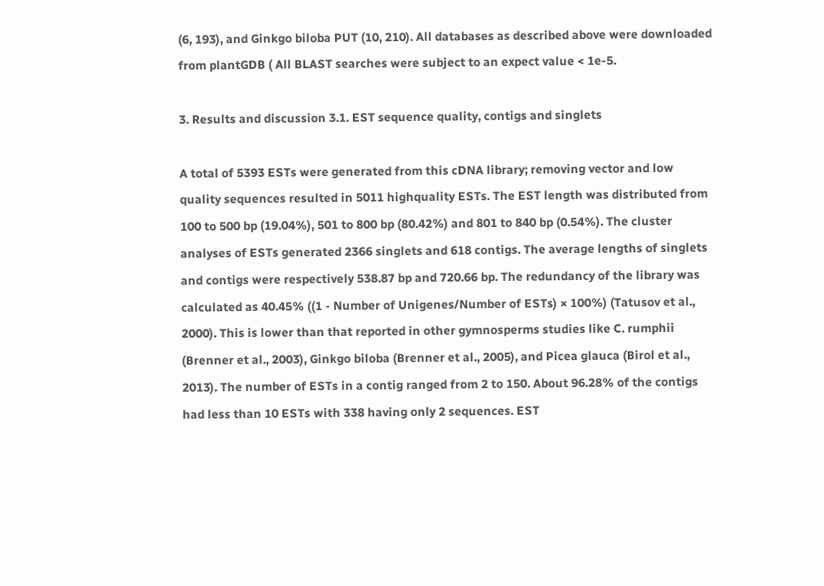(6, 193), and Ginkgo biloba PUT (10, 210). All databases as described above were downloaded from plantGDB ( All BLAST searches were subject to an expect value < 1e-5.

3. Results and discussion 3.1. EST sequence quality, contigs and singlets

A total of 5393 ESTs were generated from this cDNA library; removing vector and low quality sequences resulted in 5011 highquality ESTs. The EST length was distributed from 100 to 500 bp (19.04%), 501 to 800 bp (80.42%) and 801 to 840 bp (0.54%). The cluster analyses of ESTs generated 2366 singlets and 618 contigs. The average lengths of singlets and contigs were respectively 538.87 bp and 720.66 bp. The redundancy of the library was calculated as 40.45% ((1 - Number of Unigenes/Number of ESTs) × 100%) (Tatusov et al., 2000). This is lower than that reported in other gymnosperms studies like C. rumphii (Brenner et al., 2003), Ginkgo biloba (Brenner et al., 2005), and Picea glauca (Birol et al., 2013). The number of ESTs in a contig ranged from 2 to 150. About 96.28% of the contigs had less than 10 ESTs with 338 having only 2 sequences. EST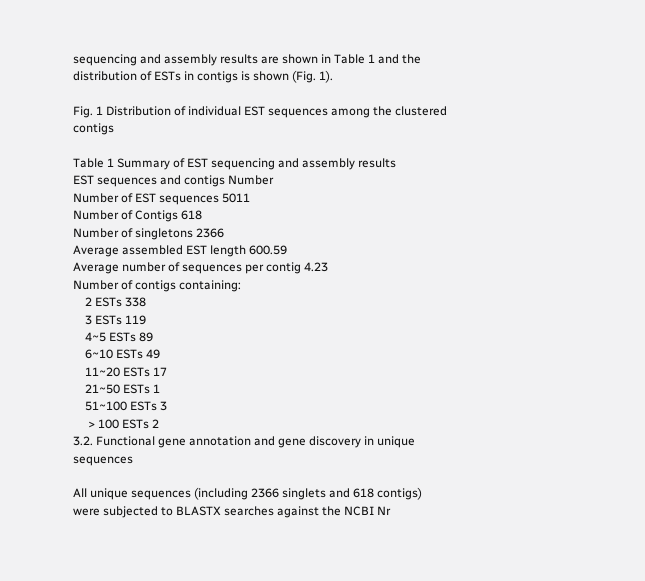sequencing and assembly results are shown in Table 1 and the distribution of ESTs in contigs is shown (Fig. 1).

Fig. 1 Distribution of individual EST sequences among the clustered contigs

Table 1 Summary of EST sequencing and assembly results
EST sequences and contigs Number
Number of EST sequences 5011
Number of Contigs 618
Number of singletons 2366
Average assembled EST length 600.59
Average number of sequences per contig 4.23
Number of contigs containing:
    2 ESTs 338
    3 ESTs 119
    4~5 ESTs 89
    6~10 ESTs 49
    11~20 ESTs 17
    21~50 ESTs 1
    51~100 ESTs 3
     > 100 ESTs 2
3.2. Functional gene annotation and gene discovery in unique sequences

All unique sequences (including 2366 singlets and 618 contigs) were subjected to BLASTX searches against the NCBI Nr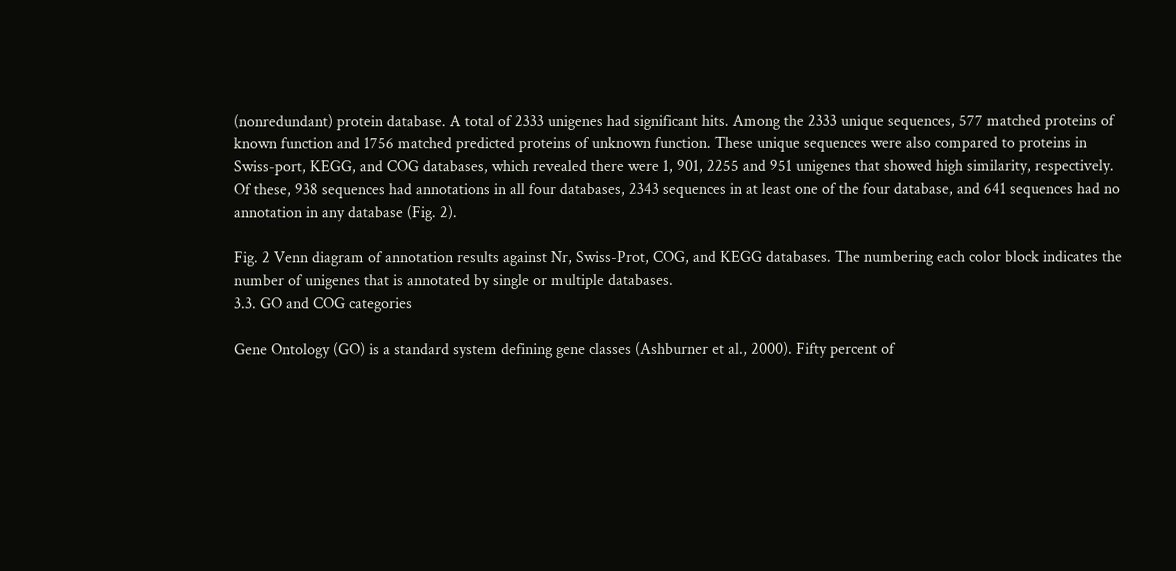(nonredundant) protein database. A total of 2333 unigenes had significant hits. Among the 2333 unique sequences, 577 matched proteins of known function and 1756 matched predicted proteins of unknown function. These unique sequences were also compared to proteins in Swiss-port, KEGG, and COG databases, which revealed there were 1, 901, 2255 and 951 unigenes that showed high similarity, respectively. Of these, 938 sequences had annotations in all four databases, 2343 sequences in at least one of the four database, and 641 sequences had no annotation in any database (Fig. 2).

Fig. 2 Venn diagram of annotation results against Nr, Swiss-Prot, COG, and KEGG databases. The numbering each color block indicates the number of unigenes that is annotated by single or multiple databases.
3.3. GO and COG categories

Gene Ontology (GO) is a standard system defining gene classes (Ashburner et al., 2000). Fifty percent of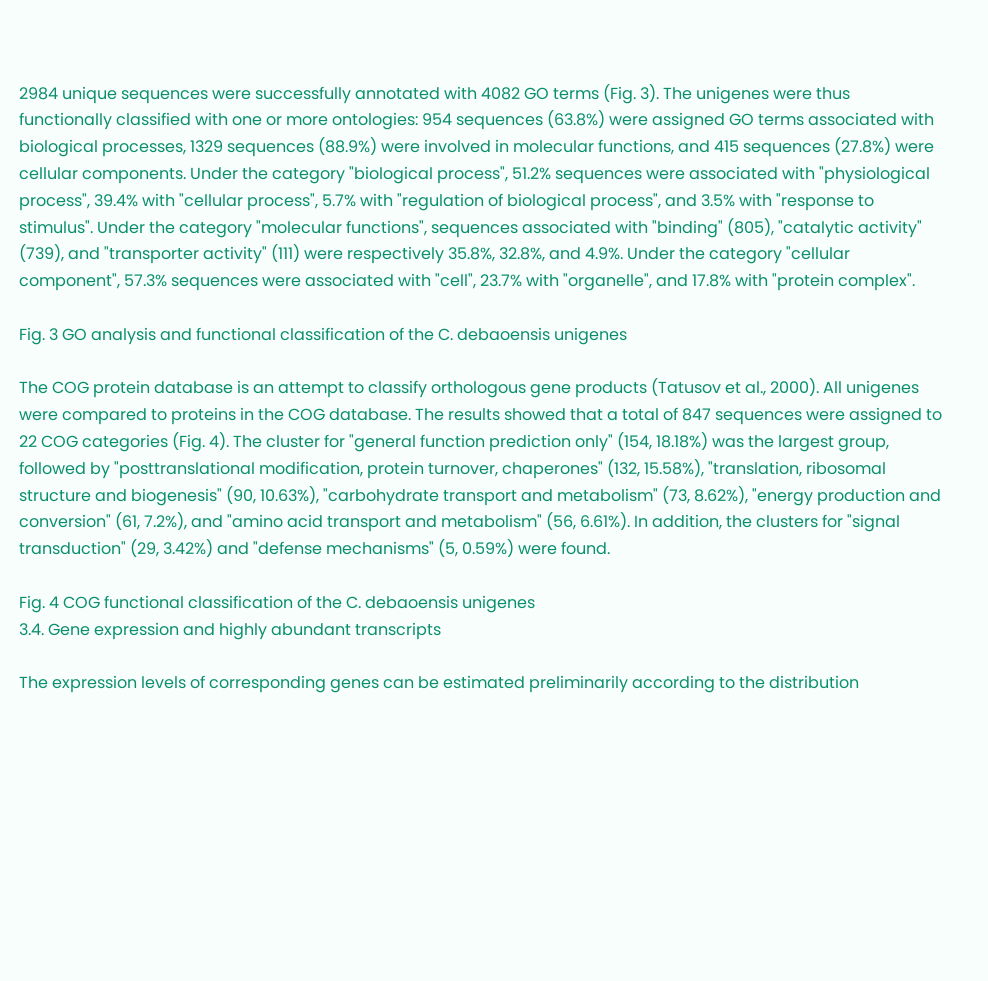2984 unique sequences were successfully annotated with 4082 GO terms (Fig. 3). The unigenes were thus functionally classified with one or more ontologies: 954 sequences (63.8%) were assigned GO terms associated with biological processes, 1329 sequences (88.9%) were involved in molecular functions, and 415 sequences (27.8%) were cellular components. Under the category "biological process", 51.2% sequences were associated with "physiological process", 39.4% with "cellular process", 5.7% with "regulation of biological process", and 3.5% with "response to stimulus". Under the category "molecular functions", sequences associated with "binding" (805), "catalytic activity" (739), and "transporter activity" (111) were respectively 35.8%, 32.8%, and 4.9%. Under the category "cellular component", 57.3% sequences were associated with "cell", 23.7% with "organelle", and 17.8% with "protein complex".

Fig. 3 GO analysis and functional classification of the C. debaoensis unigenes

The COG protein database is an attempt to classify orthologous gene products (Tatusov et al., 2000). All unigenes were compared to proteins in the COG database. The results showed that a total of 847 sequences were assigned to 22 COG categories (Fig. 4). The cluster for "general function prediction only" (154, 18.18%) was the largest group, followed by "posttranslational modification, protein turnover, chaperones" (132, 15.58%), "translation, ribosomal structure and biogenesis" (90, 10.63%), "carbohydrate transport and metabolism" (73, 8.62%), "energy production and conversion" (61, 7.2%), and "amino acid transport and metabolism" (56, 6.61%). In addition, the clusters for "signal transduction" (29, 3.42%) and "defense mechanisms" (5, 0.59%) were found.

Fig. 4 COG functional classification of the C. debaoensis unigenes
3.4. Gene expression and highly abundant transcripts

The expression levels of corresponding genes can be estimated preliminarily according to the distribution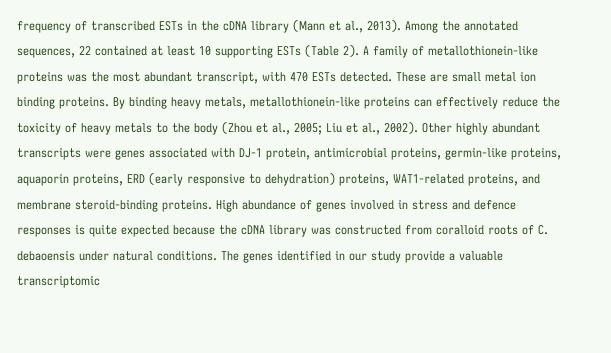frequency of transcribed ESTs in the cDNA library (Mann et al., 2013). Among the annotated sequences, 22 contained at least 10 supporting ESTs (Table 2). A family of metallothionein-like proteins was the most abundant transcript, with 470 ESTs detected. These are small metal ion binding proteins. By binding heavy metals, metallothionein-like proteins can effectively reduce the toxicity of heavy metals to the body (Zhou et al., 2005; Liu et al., 2002). Other highly abundant transcripts were genes associated with DJ-1 protein, antimicrobial proteins, germin-like proteins, aquaporin proteins, ERD (early responsive to dehydration) proteins, WAT1-related proteins, and membrane steroid-binding proteins. High abundance of genes involved in stress and defence responses is quite expected because the cDNA library was constructed from coralloid roots of C. debaoensis under natural conditions. The genes identified in our study provide a valuable transcriptomic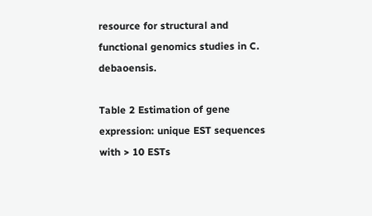resource for structural and functional genomics studies in C. debaoensis.

Table 2 Estimation of gene expression: unique EST sequences with > 10 ESTs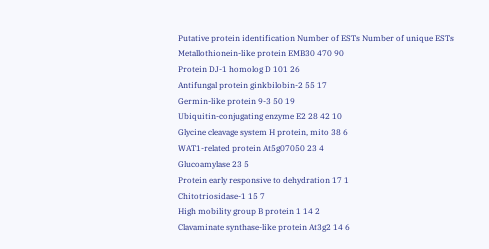Putative protein identification Number of ESTs Number of unique ESTs
Metallothionein-like protein EMB30 470 90
Protein DJ-1 homolog D 101 26
Antifungal protein ginkbilobin-2 55 17
Germin-like protein 9-3 50 19
Ubiquitin-conjugating enzyme E2 28 42 10
Glycine cleavage system H protein, mito 38 6
WAT1-related protein At5g07050 23 4
Glucoamylase 23 5
Protein early responsive to dehydration 17 1
Chitotriosidase-1 15 7
High mobility group B protein 1 14 2
Clavaminate synthase-like protein At3g2 14 6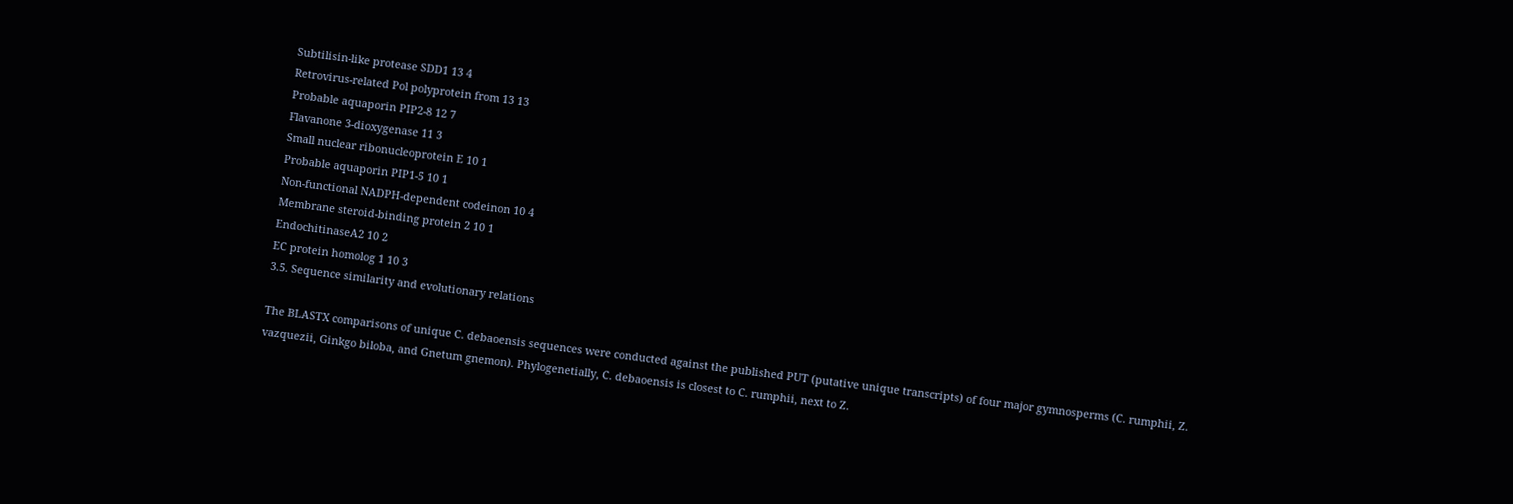Subtilisin-like protease SDD1 13 4
Retrovirus-related Pol polyprotein from 13 13
Probable aquaporin PIP2-8 12 7
Flavanone 3-dioxygenase 11 3
Small nuclear ribonucleoprotein E 10 1
Probable aquaporin PIP1-5 10 1
Non-functional NADPH-dependent codeinon 10 4
Membrane steroid-binding protein 2 10 1
EndochitinaseA2 10 2
EC protein homolog 1 10 3
3.5. Sequence similarity and evolutionary relations

The BLASTX comparisons of unique C. debaoensis sequences were conducted against the published PUT (putative unique transcripts) of four major gymnosperms (C. rumphii, Z. vazquezii, Ginkgo biloba, and Gnetum gnemon). Phylogenetially, C. debaoensis is closest to C. rumphii, next to Z.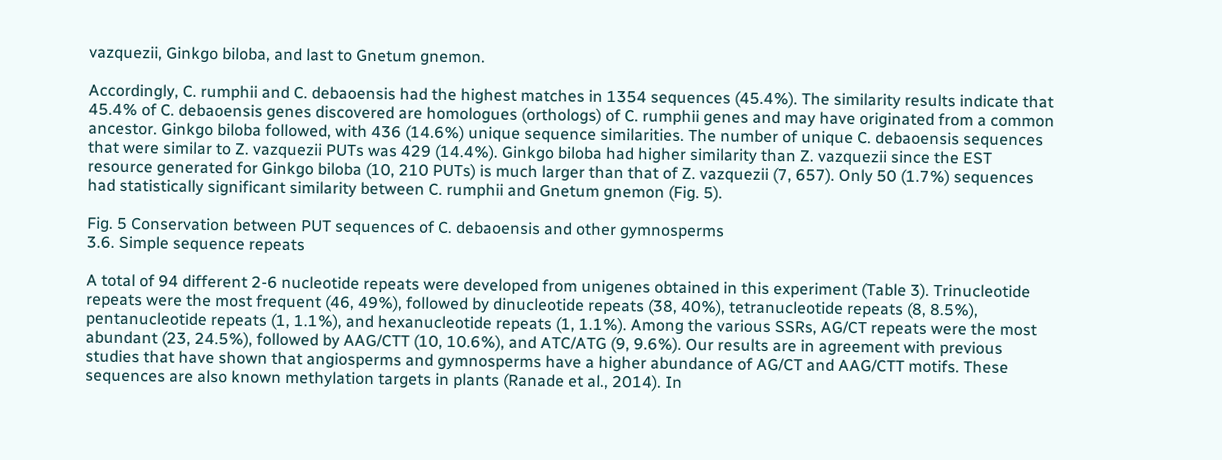vazquezii, Ginkgo biloba, and last to Gnetum gnemon.

Accordingly, C. rumphii and C. debaoensis had the highest matches in 1354 sequences (45.4%). The similarity results indicate that 45.4% of C. debaoensis genes discovered are homologues (orthologs) of C. rumphii genes and may have originated from a common ancestor. Ginkgo biloba followed, with 436 (14.6%) unique sequence similarities. The number of unique C. debaoensis sequences that were similar to Z. vazquezii PUTs was 429 (14.4%). Ginkgo biloba had higher similarity than Z. vazquezii since the EST resource generated for Ginkgo biloba (10, 210 PUTs) is much larger than that of Z. vazquezii (7, 657). Only 50 (1.7%) sequences had statistically significant similarity between C. rumphii and Gnetum gnemon (Fig. 5).

Fig. 5 Conservation between PUT sequences of C. debaoensis and other gymnosperms
3.6. Simple sequence repeats

A total of 94 different 2-6 nucleotide repeats were developed from unigenes obtained in this experiment (Table 3). Trinucleotide repeats were the most frequent (46, 49%), followed by dinucleotide repeats (38, 40%), tetranucleotide repeats (8, 8.5%), pentanucleotide repeats (1, 1.1%), and hexanucleotide repeats (1, 1.1%). Among the various SSRs, AG/CT repeats were the most abundant (23, 24.5%), followed by AAG/CTT (10, 10.6%), and ATC/ATG (9, 9.6%). Our results are in agreement with previous studies that have shown that angiosperms and gymnosperms have a higher abundance of AG/CT and AAG/CTT motifs. These sequences are also known methylation targets in plants (Ranade et al., 2014). In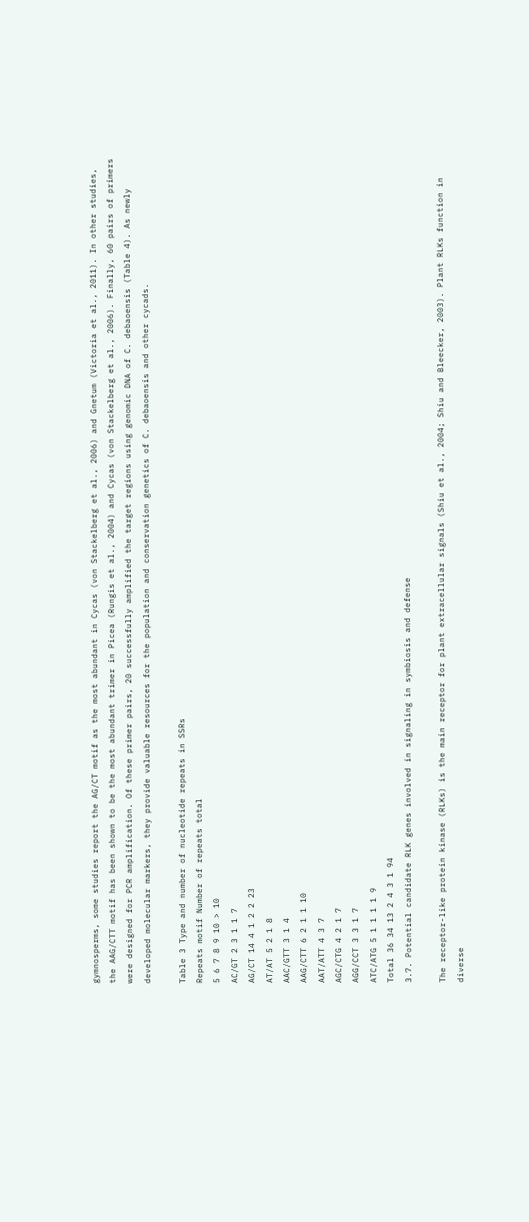gymnosperms, some studies report the AG/CT motif as the most abundant in Cycas (von Stackelberg et al., 2006) and Gnetum (Victoria et al., 2011). In other studies, the AAG/CTT motif has been shown to be the most abundant trimer in Picea (Rungis et al., 2004) and Cycas (von Stackelberg et al., 2006). Finally, 60 pairs of primers were designed for PCR amplification. Of these primer pairs, 20 successfully amplified the target regions using genomic DNA of C. debaoensis (Table 4). As newly developed molecular markers, they provide valuable resources for the population and conservation genetics of C. debaoensis and other cycads.

Table 3 Type and number of nucleotide repeats in SSRs
Repeats motif Number of repeats total
5 6 7 8 9 10 > 10
AC/GT 2 3 1 1 7
AG/CT 14 4 1 2 2 23
AT/AT 5 2 1 8
AAC/GTT 3 1 4
AAG/CTT 6 2 1 1 10
AAT/ATT 4 3 7
AGC/CTG 4 2 1 7
AGG/CCT 3 3 1 7
ATC/ATG 5 1 1 1 1 9
Total 36 34 13 2 4 3 1 94
3.7. Potential candidate RLK genes involved in signaling in symbiosis and defense

The receptor-like protein kinase (RLKs) is the main receptor for plant extracellular signals (Shiu et al., 2004; Shiu and Bleecker, 2003). Plant RLKs function in diverse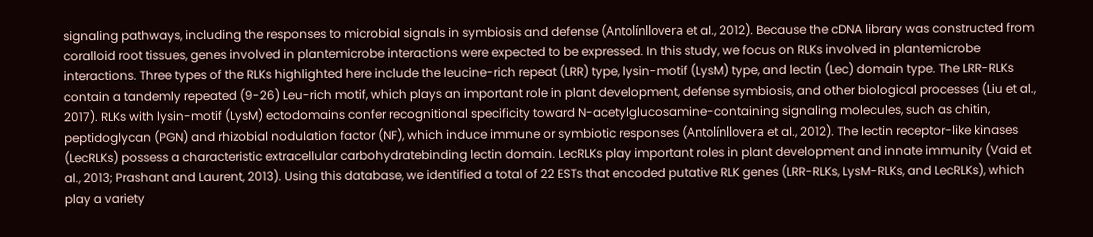signaling pathways, including the responses to microbial signals in symbiosis and defense (Antolínllovera et al., 2012). Because the cDNA library was constructed from coralloid root tissues, genes involved in plantemicrobe interactions were expected to be expressed. In this study, we focus on RLKs involved in plantemicrobe interactions. Three types of the RLKs highlighted here include the leucine-rich repeat (LRR) type, lysin-motif (LysM) type, and lectin (Lec) domain type. The LRR-RLKs contain a tandemly repeated (9-26) Leu-rich motif, which plays an important role in plant development, defense symbiosis, and other biological processes (Liu et al., 2017). RLKs with lysin-motif (LysM) ectodomains confer recognitional specificity toward N-acetylglucosamine-containing signaling molecules, such as chitin, peptidoglycan (PGN) and rhizobial nodulation factor (NF), which induce immune or symbiotic responses (Antolínllovera et al., 2012). The lectin receptor-like kinases (LecRLKs) possess a characteristic extracellular carbohydratebinding lectin domain. LecRLKs play important roles in plant development and innate immunity (Vaid et al., 2013; Prashant and Laurent, 2013). Using this database, we identified a total of 22 ESTs that encoded putative RLK genes (LRR-RLKs, LysM-RLKs, and LecRLKs), which play a variety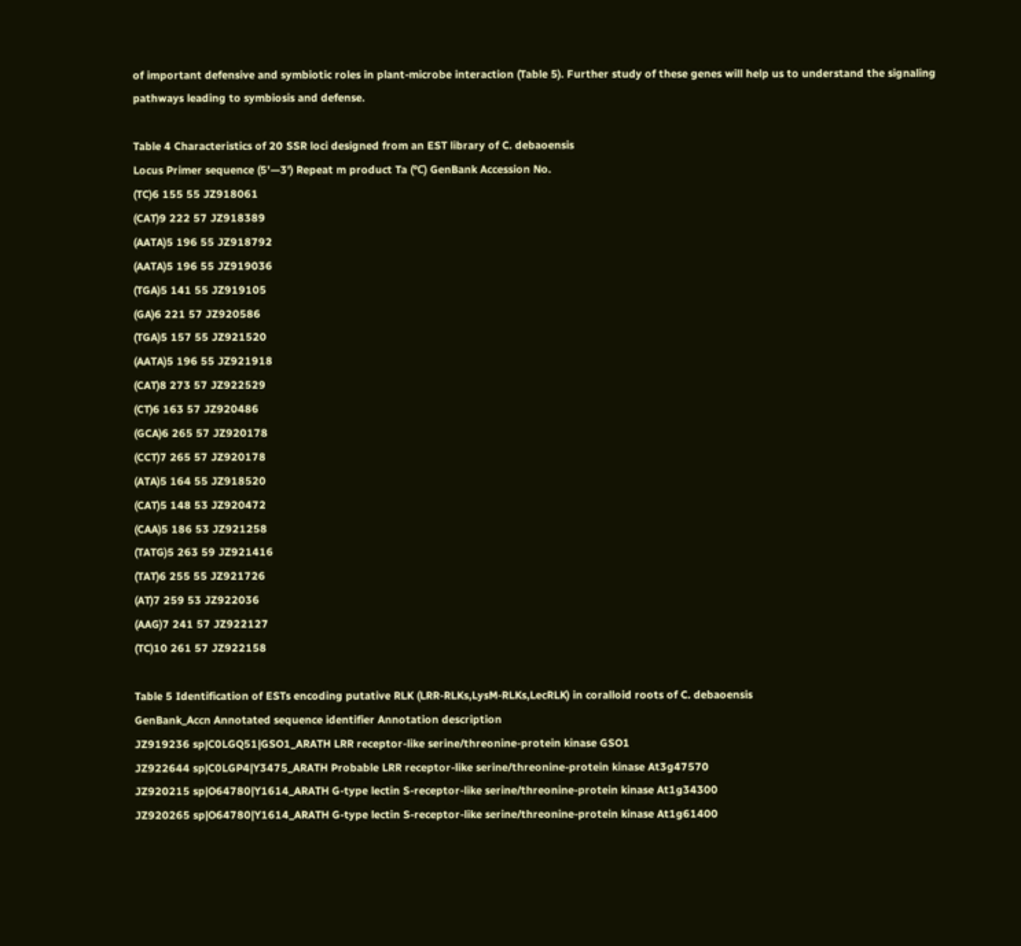of important defensive and symbiotic roles in plant-microbe interaction (Table 5). Further study of these genes will help us to understand the signaling pathways leading to symbiosis and defense.

Table 4 Characteristics of 20 SSR loci designed from an EST library of C. debaoensis
Locus Primer sequence (5'—3') Repeat m product Ta (℃) GenBank Accession No.
(TC)6 155 55 JZ918061
(CAT)9 222 57 JZ918389
(AATA)5 196 55 JZ918792
(AATA)5 196 55 JZ919036
(TGA)5 141 55 JZ919105
(GA)6 221 57 JZ920586
(TGA)5 157 55 JZ921520
(AATA)5 196 55 JZ921918
(CAT)8 273 57 JZ922529
(CT)6 163 57 JZ920486
(GCA)6 265 57 JZ920178
(CCT)7 265 57 JZ920178
(ATA)5 164 55 JZ918520
(CAT)5 148 53 JZ920472
(CAA)5 186 53 JZ921258
(TATG)5 263 59 JZ921416
(TAT)6 255 55 JZ921726
(AT)7 259 53 JZ922036
(AAG)7 241 57 JZ922127
(TC)10 261 57 JZ922158

Table 5 Identification of ESTs encoding putative RLK (LRR-RLKs,LysM-RLKs,LecRLK) in coralloid roots of C. debaoensis
GenBank_Accn Annotated sequence identifier Annotation description
JZ919236 sp|C0LGQ51|GSO1_ARATH LRR receptor-like serine/threonine-protein kinase GSO1
JZ922644 sp|C0LGP4|Y3475_ARATH Probable LRR receptor-like serine/threonine-protein kinase At3g47570
JZ920215 sp|O64780|Y1614_ARATH G-type lectin S-receptor-like serine/threonine-protein kinase At1g34300
JZ920265 sp|O64780|Y1614_ARATH G-type lectin S-receptor-like serine/threonine-protein kinase At1g61400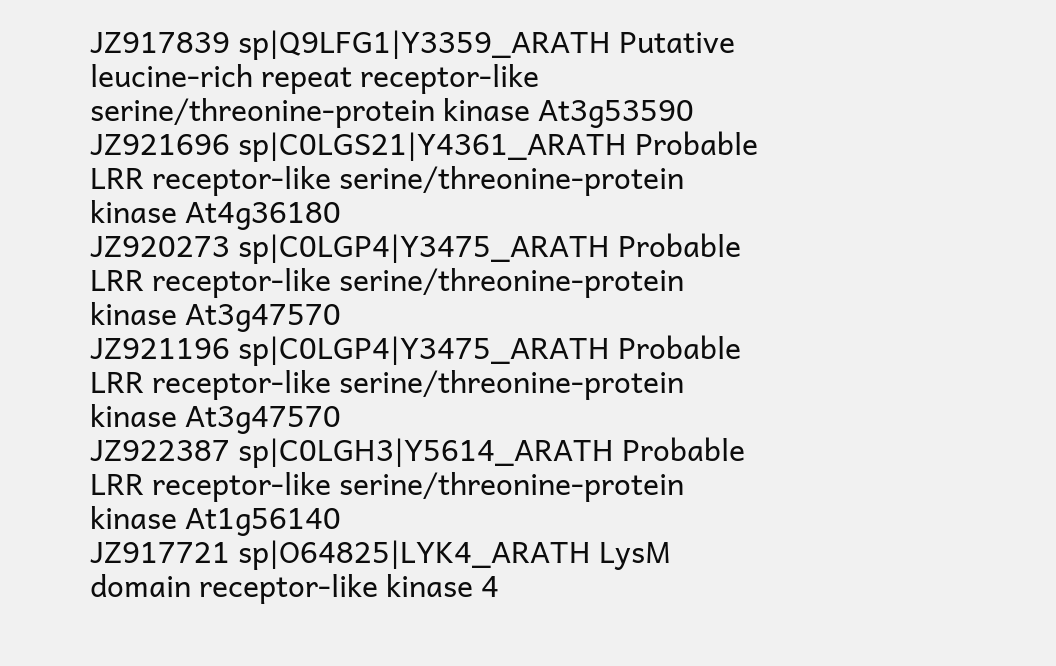JZ917839 sp|Q9LFG1|Y3359_ARATH Putative leucine-rich repeat receptor-like serine/threonine-protein kinase At3g53590
JZ921696 sp|C0LGS21|Y4361_ARATH Probable LRR receptor-like serine/threonine-protein kinase At4g36180
JZ920273 sp|C0LGP4|Y3475_ARATH Probable LRR receptor-like serine/threonine-protein kinase At3g47570
JZ921196 sp|C0LGP4|Y3475_ARATH Probable LRR receptor-like serine/threonine-protein kinase At3g47570
JZ922387 sp|C0LGH3|Y5614_ARATH Probable LRR receptor-like serine/threonine-protein kinase At1g56140
JZ917721 sp|O64825|LYK4_ARATH LysM domain receptor-like kinase 4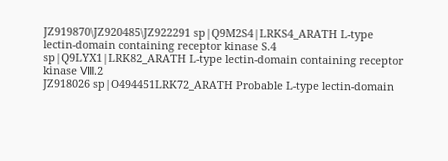JZ919870\JZ920485\JZ922291 sp|Q9M2S4|LRKS4_ARATH L-type lectin-domain containing receptor kinase S.4
sp|Q9LYX1|LRK82_ARATH L-type lectin-domain containing receptor kinase Ⅷ.2
JZ918026 sp|O494451LRK72_ARATH Probable L-type lectin-domain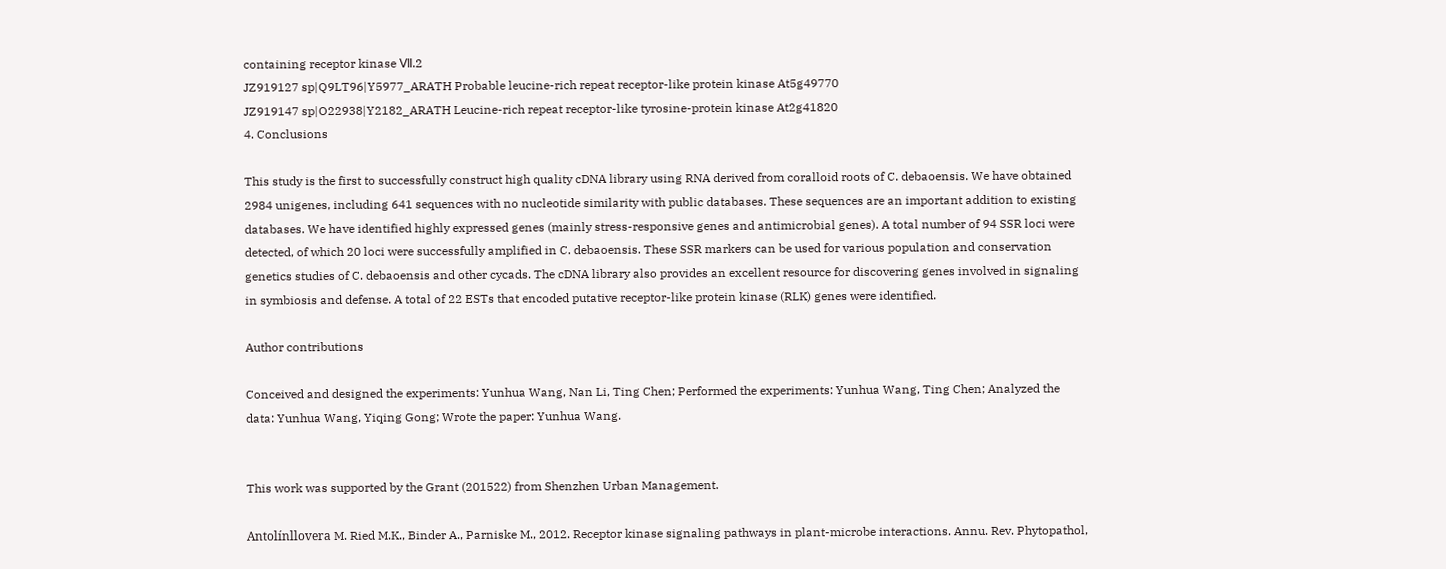containing receptor kinase Ⅶ.2
JZ919127 sp|Q9LT96|Y5977_ARATH Probable leucine-rich repeat receptor-like protein kinase At5g49770
JZ919147 sp|O22938|Y2182_ARATH Leucine-rich repeat receptor-like tyrosine-protein kinase At2g41820
4. Conclusions

This study is the first to successfully construct high quality cDNA library using RNA derived from coralloid roots of C. debaoensis. We have obtained 2984 unigenes, including 641 sequences with no nucleotide similarity with public databases. These sequences are an important addition to existing databases. We have identified highly expressed genes (mainly stress-responsive genes and antimicrobial genes). A total number of 94 SSR loci were detected, of which 20 loci were successfully amplified in C. debaoensis. These SSR markers can be used for various population and conservation genetics studies of C. debaoensis and other cycads. The cDNA library also provides an excellent resource for discovering genes involved in signaling in symbiosis and defense. A total of 22 ESTs that encoded putative receptor-like protein kinase (RLK) genes were identified.

Author contributions

Conceived and designed the experiments: Yunhua Wang, Nan Li, Ting Chen; Performed the experiments: Yunhua Wang, Ting Chen; Analyzed the data: Yunhua Wang, Yiqing Gong; Wrote the paper: Yunhua Wang.


This work was supported by the Grant (201522) from Shenzhen Urban Management.

Antolínllovera M. Ried M.K., Binder A., Parniske M., 2012. Receptor kinase signaling pathways in plant-microbe interactions. Annu. Rev. Phytopathol,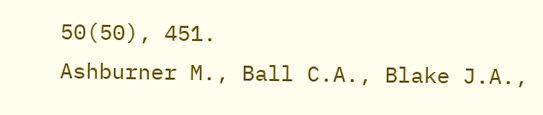50(50), 451.
Ashburner M., Ball C.A., Blake J.A.,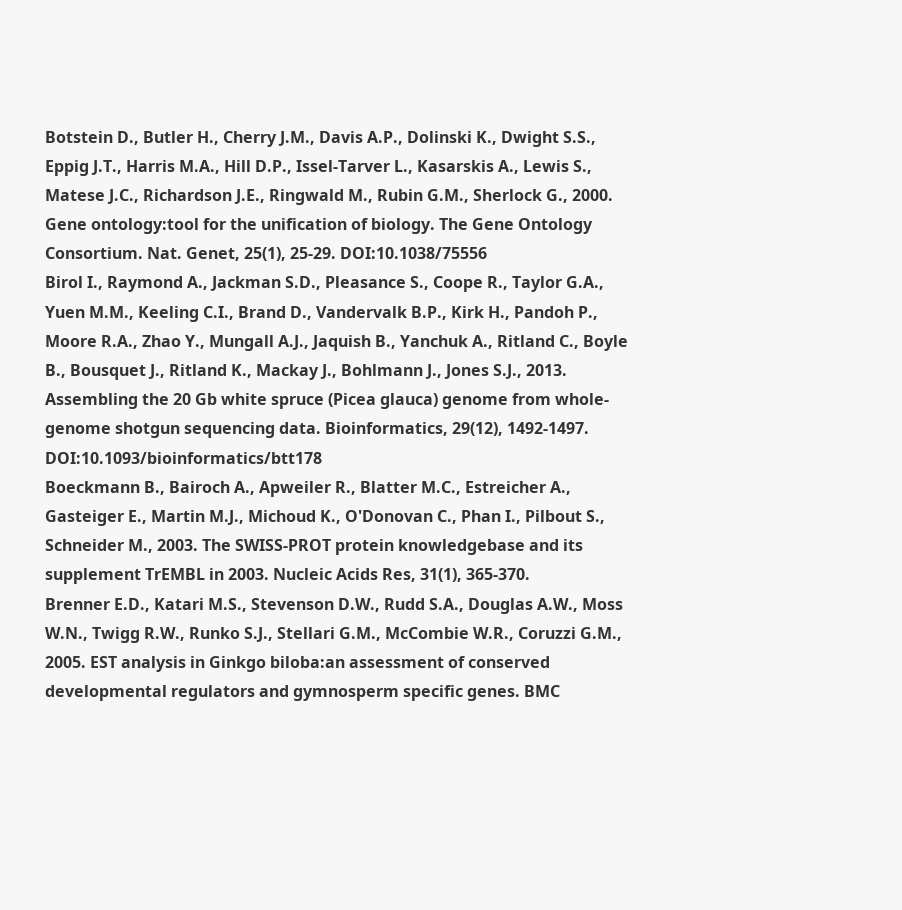Botstein D., Butler H., Cherry J.M., Davis A.P., Dolinski K., Dwight S.S., Eppig J.T., Harris M.A., Hill D.P., Issel-Tarver L., Kasarskis A., Lewis S., Matese J.C., Richardson J.E., Ringwald M., Rubin G.M., Sherlock G., 2000. Gene ontology:tool for the unification of biology. The Gene Ontology Consortium. Nat. Genet, 25(1), 25-29. DOI:10.1038/75556
Birol I., Raymond A., Jackman S.D., Pleasance S., Coope R., Taylor G.A., Yuen M.M., Keeling C.I., Brand D., Vandervalk B.P., Kirk H., Pandoh P., Moore R.A., Zhao Y., Mungall A.J., Jaquish B., Yanchuk A., Ritland C., Boyle B., Bousquet J., Ritland K., Mackay J., Bohlmann J., Jones S.J., 2013. Assembling the 20 Gb white spruce (Picea glauca) genome from whole-genome shotgun sequencing data. Bioinformatics, 29(12), 1492-1497. DOI:10.1093/bioinformatics/btt178
Boeckmann B., Bairoch A., Apweiler R., Blatter M.C., Estreicher A., Gasteiger E., Martin M.J., Michoud K., O'Donovan C., Phan I., Pilbout S., Schneider M., 2003. The SWISS-PROT protein knowledgebase and its supplement TrEMBL in 2003. Nucleic Acids Res, 31(1), 365-370.
Brenner E.D., Katari M.S., Stevenson D.W., Rudd S.A., Douglas A.W., Moss W.N., Twigg R.W., Runko S.J., Stellari G.M., McCombie W.R., Coruzzi G.M., 2005. EST analysis in Ginkgo biloba:an assessment of conserved developmental regulators and gymnosperm specific genes. BMC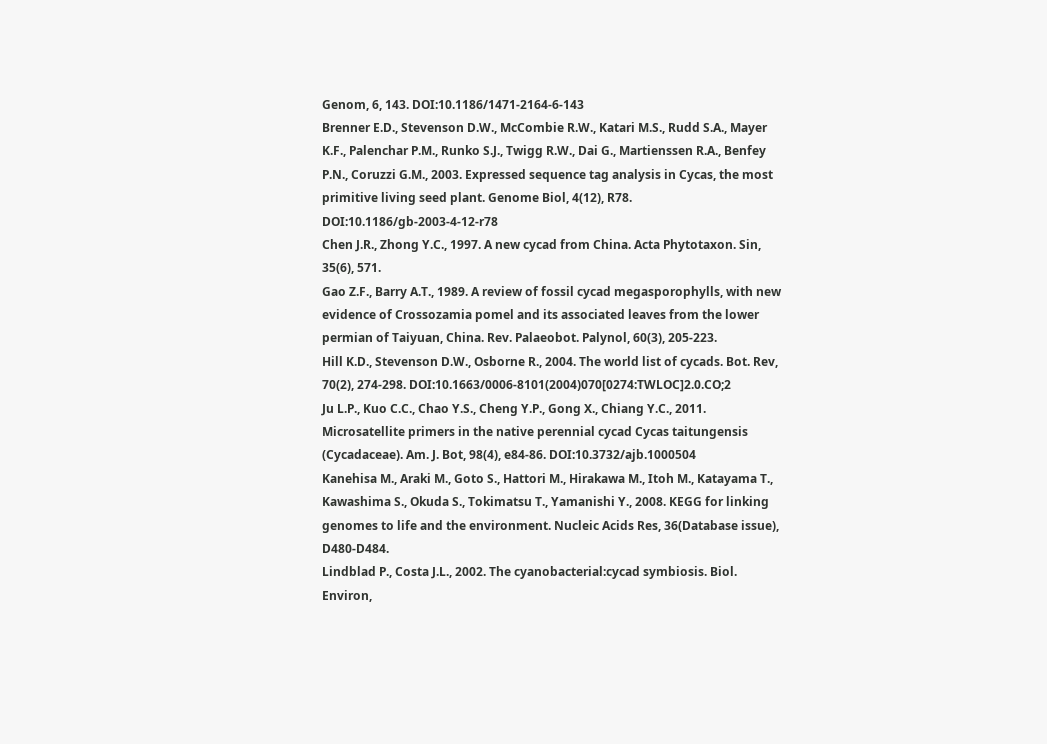Genom, 6, 143. DOI:10.1186/1471-2164-6-143
Brenner E.D., Stevenson D.W., McCombie R.W., Katari M.S., Rudd S.A., Mayer K.F., Palenchar P.M., Runko S.J., Twigg R.W., Dai G., Martienssen R.A., Benfey P.N., Coruzzi G.M., 2003. Expressed sequence tag analysis in Cycas, the most primitive living seed plant. Genome Biol, 4(12), R78. DOI:10.1186/gb-2003-4-12-r78
Chen J.R., Zhong Y.C., 1997. A new cycad from China. Acta Phytotaxon. Sin, 35(6), 571.
Gao Z.F., Barry A.T., 1989. A review of fossil cycad megasporophylls, with new evidence of Crossozamia pomel and its associated leaves from the lower permian of Taiyuan, China. Rev. Palaeobot. Palynol, 60(3), 205-223.
Hill K.D., Stevenson D.W., Osborne R., 2004. The world list of cycads. Bot. Rev, 70(2), 274-298. DOI:10.1663/0006-8101(2004)070[0274:TWLOC]2.0.CO;2
Ju L.P., Kuo C.C., Chao Y.S., Cheng Y.P., Gong X., Chiang Y.C., 2011. Microsatellite primers in the native perennial cycad Cycas taitungensis (Cycadaceae). Am. J. Bot, 98(4), e84-86. DOI:10.3732/ajb.1000504
Kanehisa M., Araki M., Goto S., Hattori M., Hirakawa M., Itoh M., Katayama T., Kawashima S., Okuda S., Tokimatsu T., Yamanishi Y., 2008. KEGG for linking genomes to life and the environment. Nucleic Acids Res, 36(Database issue), D480-D484.
Lindblad P., Costa J.L., 2002. The cyanobacterial:cycad symbiosis. Biol. Environ,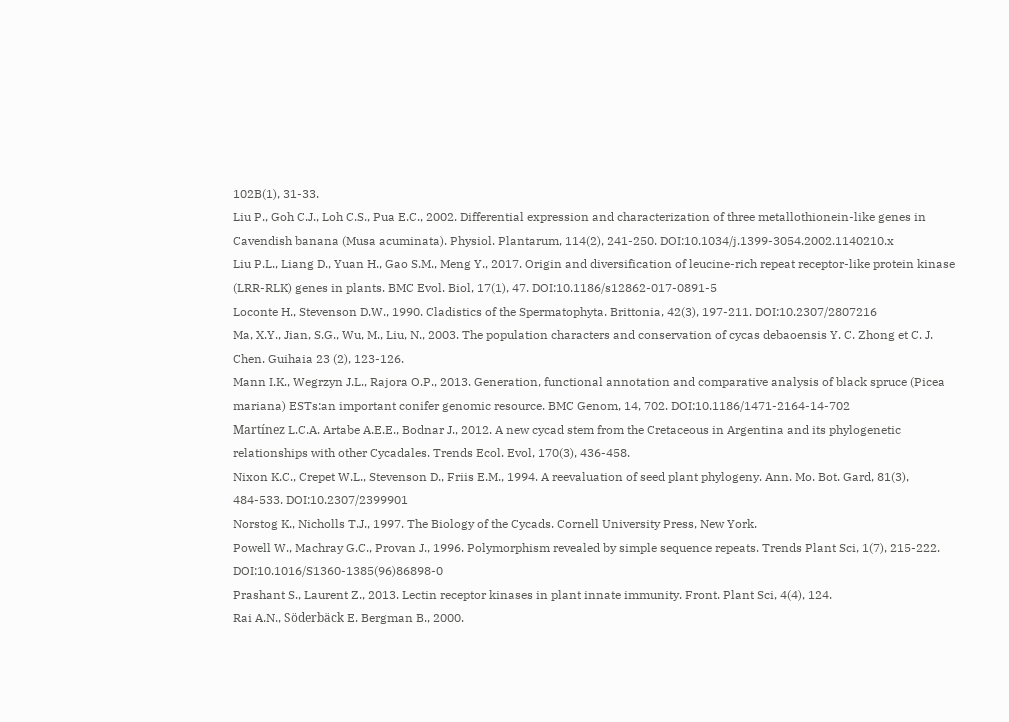102B(1), 31-33.
Liu P., Goh C.J., Loh C.S., Pua E.C., 2002. Differential expression and characterization of three metallothionein-like genes in Cavendish banana (Musa acuminata). Physiol. Plantarum, 114(2), 241-250. DOI:10.1034/j.1399-3054.2002.1140210.x
Liu P.L., Liang D., Yuan H., Gao S.M., Meng Y., 2017. Origin and diversification of leucine-rich repeat receptor-like protein kinase (LRR-RLK) genes in plants. BMC Evol. Biol, 17(1), 47. DOI:10.1186/s12862-017-0891-5
Loconte H., Stevenson D.W., 1990. Cladistics of the Spermatophyta. Brittonia, 42(3), 197-211. DOI:10.2307/2807216
Ma, X.Y., Jian, S.G., Wu, M., Liu, N., 2003. The population characters and conservation of cycas debaoensis Y. C. Zhong et C. J. Chen. Guihaia 23 (2), 123-126.
Mann I.K., Wegrzyn J.L., Rajora O.P., 2013. Generation, functional annotation and comparative analysis of black spruce (Picea mariana) ESTs:an important conifer genomic resource. BMC Genom, 14, 702. DOI:10.1186/1471-2164-14-702
Martínez L.C.A. Artabe A.E.E., Bodnar J., 2012. A new cycad stem from the Cretaceous in Argentina and its phylogenetic relationships with other Cycadales. Trends Ecol. Evol, 170(3), 436-458.
Nixon K.C., Crepet W.L., Stevenson D., Friis E.M., 1994. A reevaluation of seed plant phylogeny. Ann. Mo. Bot. Gard, 81(3), 484-533. DOI:10.2307/2399901
Norstog K., Nicholls T.J., 1997. The Biology of the Cycads. Cornell University Press, New York.
Powell W., Machray G.C., Provan J., 1996. Polymorphism revealed by simple sequence repeats. Trends Plant Sci, 1(7), 215-222. DOI:10.1016/S1360-1385(96)86898-0
Prashant S., Laurent Z., 2013. Lectin receptor kinases in plant innate immunity. Front. Plant Sci, 4(4), 124.
Rai A.N., Söderbäck E. Bergman B., 2000.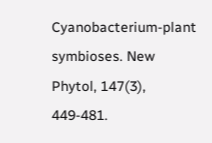Cyanobacterium-plant symbioses. New Phytol, 147(3), 449-481.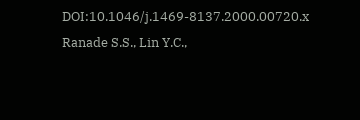DOI:10.1046/j.1469-8137.2000.00720.x
Ranade S.S., Lin Y.C.,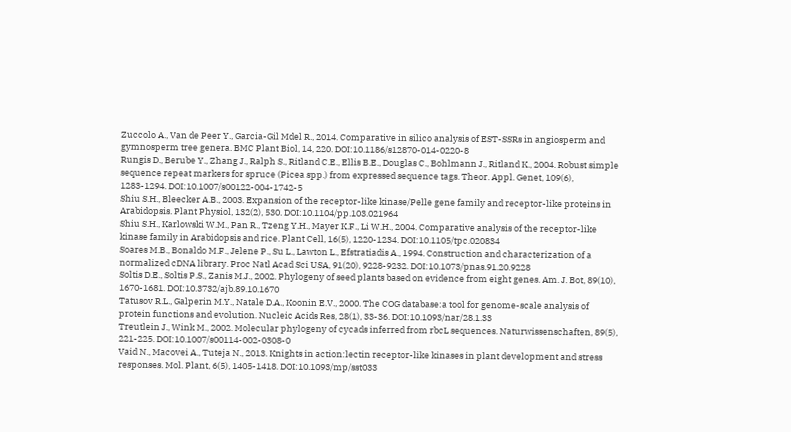Zuccolo A., Van de Peer Y., Garcia-Gil Mdel R., 2014. Comparative in silico analysis of EST-SSRs in angiosperm and gymnosperm tree genera. BMC Plant Biol, 14, 220. DOI:10.1186/s12870-014-0220-8
Rungis D., Berube Y., Zhang J., Ralph S., Ritland C.E., Ellis B.E., Douglas C., Bohlmann J., Ritland K., 2004. Robust simple sequence repeat markers for spruce (Picea spp.) from expressed sequence tags. Theor. Appl. Genet, 109(6), 1283-1294. DOI:10.1007/s00122-004-1742-5
Shiu S.H., Bleecker A.B., 2003. Expansion of the receptor-like kinase/Pelle gene family and receptor-like proteins in Arabidopsis. Plant Physiol, 132(2), 530. DOI:10.1104/pp.103.021964
Shiu S.H., Karlowski W.M., Pan R., Tzeng Y.H., Mayer K.F., Li W.H., 2004. Comparative analysis of the receptor-like kinase family in Arabidopsis and rice. Plant Cell, 16(5), 1220-1234. DOI:10.1105/tpc.020834
Soares M.B., Bonaldo M.F., Jelene P., Su L., Lawton L., Efstratiadis A., 1994. Construction and characterization of a normalized cDNA library. Proc Natl Acad Sci USA, 91(20), 9228-9232. DOI:10.1073/pnas.91.20.9228
Soltis D.E., Soltis P.S., Zanis M.J., 2002. Phylogeny of seed plants based on evidence from eight genes. Am. J. Bot, 89(10), 1670-1681. DOI:10.3732/ajb.89.10.1670
Tatusov R.L., Galperin M.Y., Natale D.A., Koonin E.V., 2000. The COG database:a tool for genome-scale analysis of protein functions and evolution. Nucleic Acids Res, 28(1), 33-36. DOI:10.1093/nar/28.1.33
Treutlein J., Wink M., 2002. Molecular phylogeny of cycads inferred from rbcL sequences. Naturwissenschaften, 89(5), 221-225. DOI:10.1007/s00114-002-0308-0
Vaid N., Macovei A., Tuteja N., 2013. Knights in action:lectin receptor-like kinases in plant development and stress responses. Mol. Plant, 6(5), 1405-1418. DOI:10.1093/mp/sst033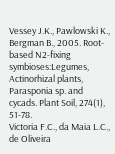Vessey J.K., Pawlowski K., Bergman B., 2005. Root-based N2-fixing symbioses:Legumes, Actinorhizal plants, Parasponia sp. and cycads. Plant Soil, 274(1), 51-78.
Victoria F.C., da Maia L.C., de Oliveira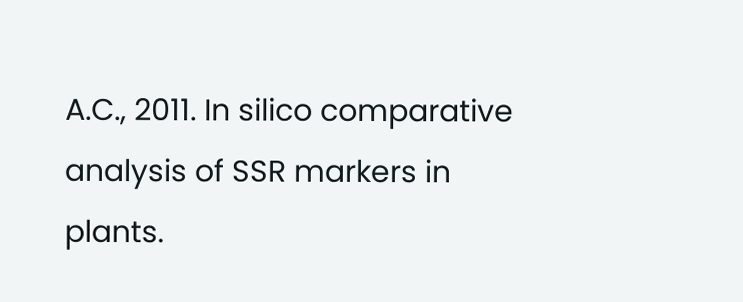A.C., 2011. In silico comparative analysis of SSR markers in plants.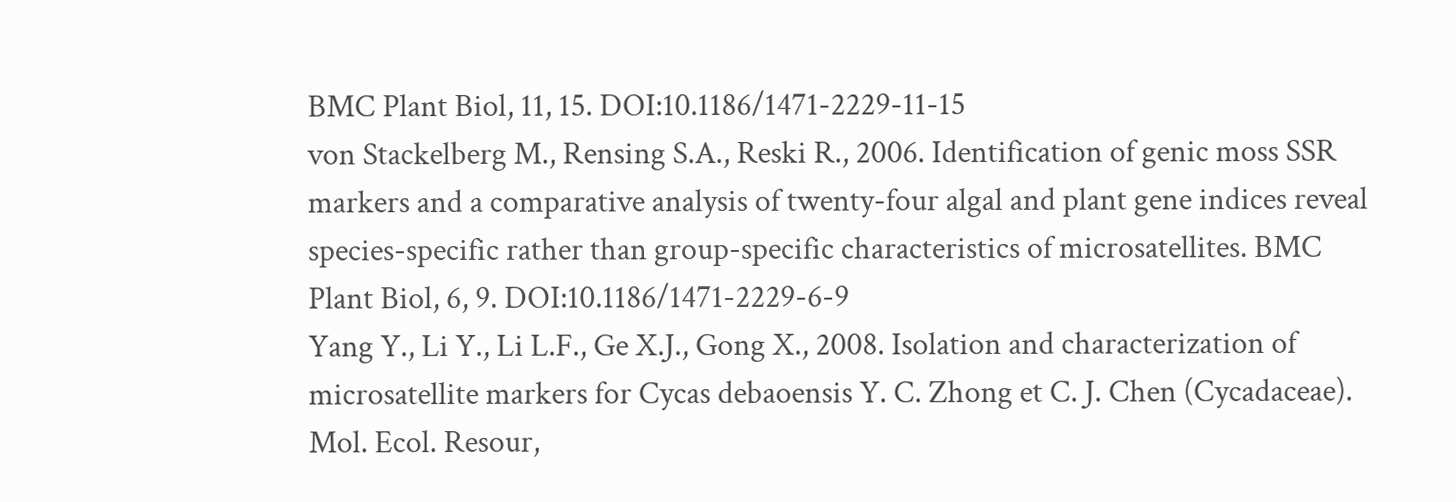BMC Plant Biol, 11, 15. DOI:10.1186/1471-2229-11-15
von Stackelberg M., Rensing S.A., Reski R., 2006. Identification of genic moss SSR markers and a comparative analysis of twenty-four algal and plant gene indices reveal species-specific rather than group-specific characteristics of microsatellites. BMC Plant Biol, 6, 9. DOI:10.1186/1471-2229-6-9
Yang Y., Li Y., Li L.F., Ge X.J., Gong X., 2008. Isolation and characterization of microsatellite markers for Cycas debaoensis Y. C. Zhong et C. J. Chen (Cycadaceae). Mol. Ecol. Resour,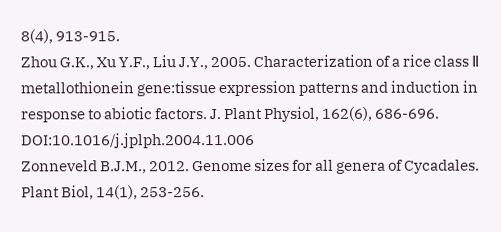8(4), 913-915.
Zhou G.K., Xu Y.F., Liu J.Y., 2005. Characterization of a rice class Ⅱ metallothionein gene:tissue expression patterns and induction in response to abiotic factors. J. Plant Physiol, 162(6), 686-696. DOI:10.1016/j.jplph.2004.11.006
Zonneveld B.J.M., 2012. Genome sizes for all genera of Cycadales. Plant Biol, 14(1), 253-256.